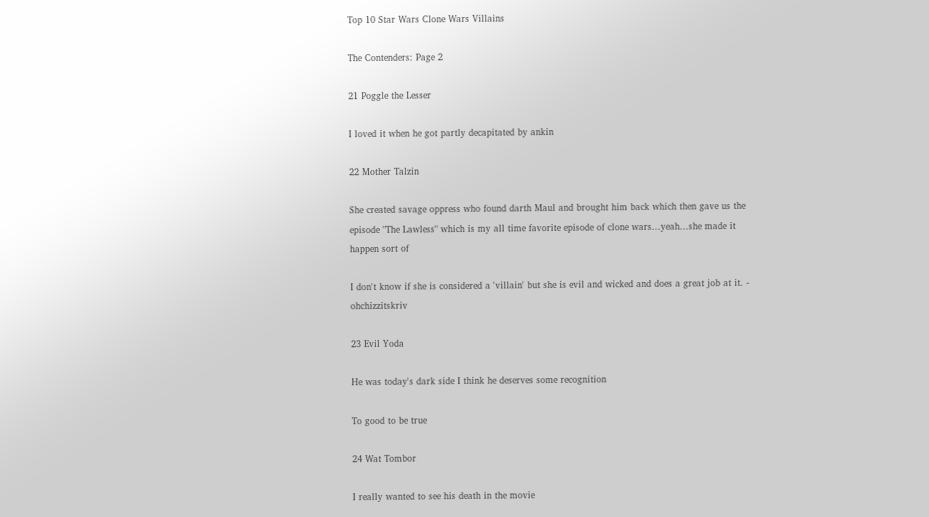Top 10 Star Wars Clone Wars Villains

The Contenders: Page 2

21 Poggle the Lesser

I loved it when he got partly decapitated by ankin

22 Mother Talzin

She created savage oppress who found darth Maul and brought him back which then gave us the episode "The Lawless" which is my all time favorite episode of clone wars...yeah...she made it happen sort of

I don't know if she is considered a 'villain' but she is evil and wicked and does a great job at it. - ohchizzitskriv

23 Evil Yoda

He was today's dark side I think he deserves some recognition

To good to be true

24 Wat Tombor

I really wanted to see his death in the movie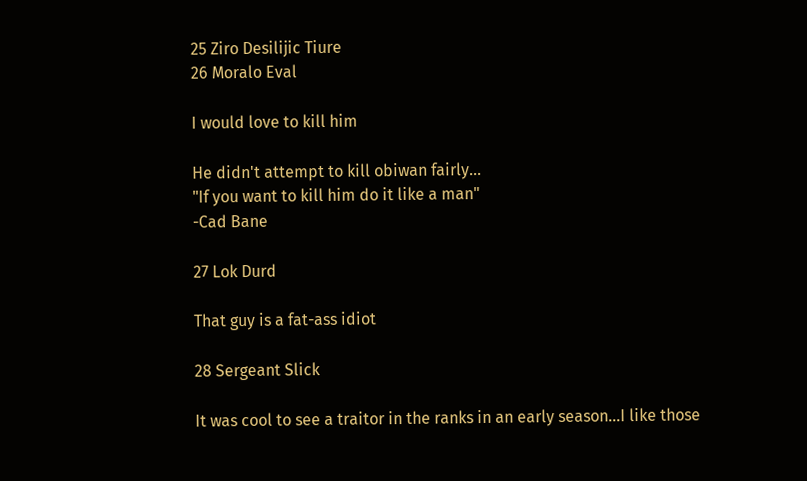25 Ziro Desilijic Tiure
26 Moralo Eval

I would love to kill him

He didn't attempt to kill obiwan fairly...
"If you want to kill him do it like a man"
-Cad Bane

27 Lok Durd

That guy is a fat-ass idiot

28 Sergeant Slick

It was cool to see a traitor in the ranks in an early season...I like those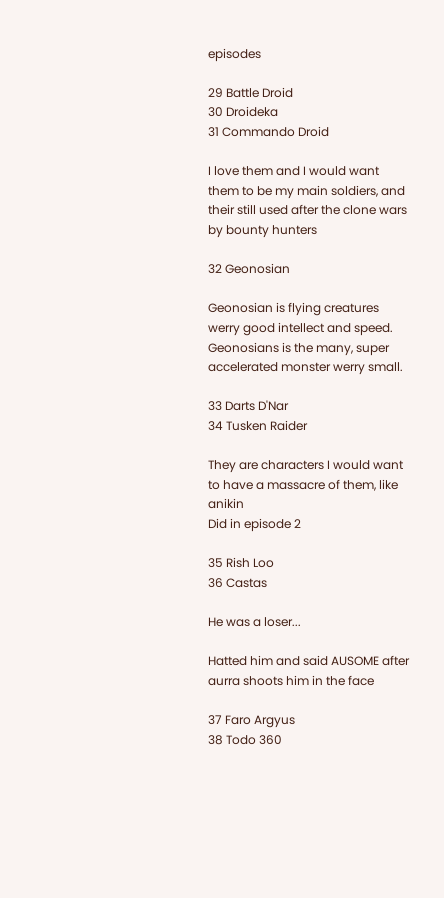episodes

29 Battle Droid
30 Droideka
31 Commando Droid

I love them and I would want them to be my main soldiers, and their still used after the clone wars by bounty hunters

32 Geonosian

Geonosian is flying creatures werry good intellect and speed. Geonosians is the many, super accelerated monster werry small.

33 Darts D'Nar
34 Tusken Raider

They are characters I would want to have a massacre of them, like anikin
Did in episode 2

35 Rish Loo
36 Castas

He was a loser...

Hatted him and said AUSOME after aurra shoots him in the face

37 Faro Argyus
38 Todo 360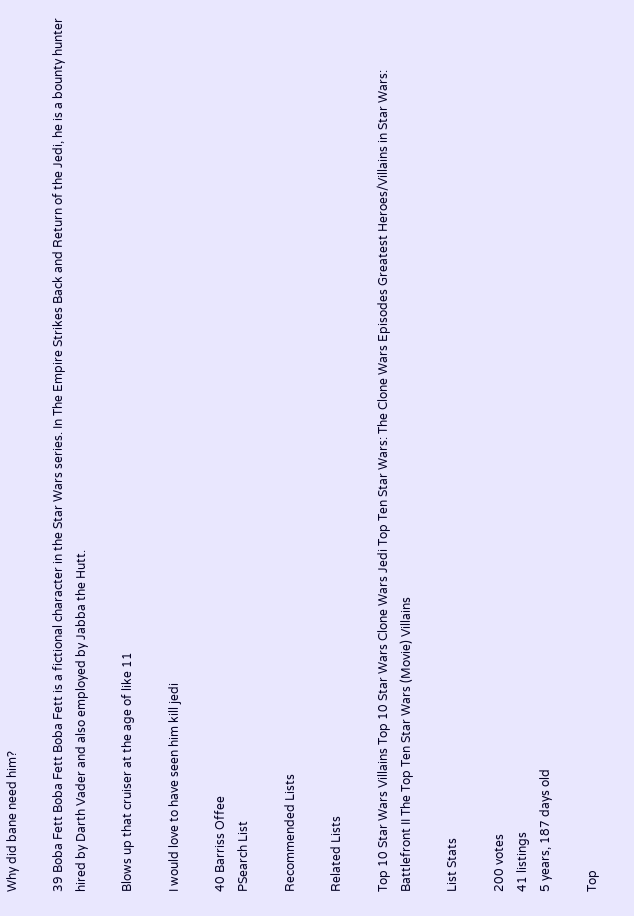Why did bane need him?

39 Boba Fett Boba Fett Boba Fett is a fictional character in the Star Wars series. In The Empire Strikes Back and Return of the Jedi, he is a bounty hunter hired by Darth Vader and also employed by Jabba the Hutt.

Blows up that cruiser at the age of like 11

I would love to have seen him kill jedi

40 Barriss Offee
PSearch List

Recommended Lists

Related Lists

Top 10 Star Wars Villains Top 10 Star Wars Clone Wars Jedi Top Ten Star Wars: The Clone Wars Episodes Greatest Heroes/Villains in Star Wars: Battlefront II The Top Ten Star Wars (Movie) Villains

List Stats

200 votes
41 listings
5 years, 187 days old

Top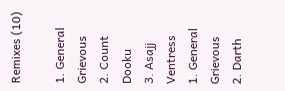Remixes (10)

1. General Grievous
2. Count Dooku
3. Asajj Ventress
1. General Grievous
2. Darth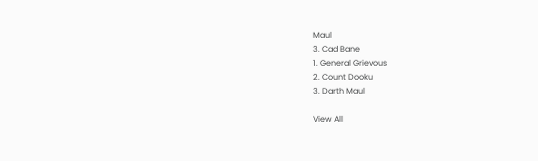Maul
3. Cad Bane
1. General Grievous
2. Count Dooku
3. Darth Maul

View All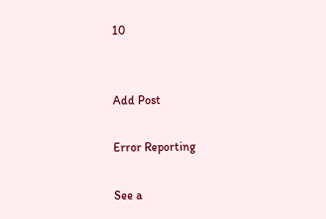10


Add Post

Error Reporting

See a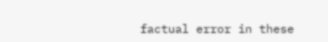factual error in these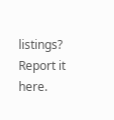listings? Report it here.